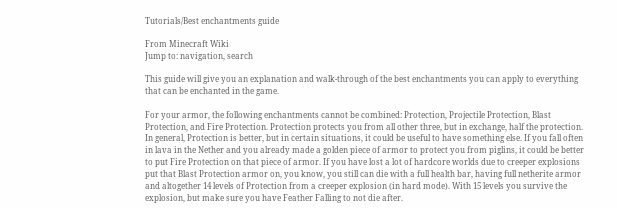Tutorials/Best enchantments guide

From Minecraft Wiki
Jump to: navigation, search

This guide will give you an explanation and walk-through of the best enchantments you can apply to everything that can be enchanted in the game.

For your armor, the following enchantments cannot be combined: Protection, Projectile Protection, Blast Protection, and Fire Protection. Protection protects you from all other three, but in exchange, half the protection. In general, Protection is better, but in certain situations, it could be useful to have something else. If you fall often in lava in the Nether and you already made a golden piece of armor to protect you from piglins, it could be better to put Fire Protection on that piece of armor. If you have lost a lot of hardcore worlds due to creeper explosions put that Blast Protection armor on, you know, you still can die with a full health bar, having full netherite armor and altogether 14 levels of Protection from a creeper explosion (in hard mode). With 15 levels you survive the explosion, but make sure you have Feather Falling to not die after.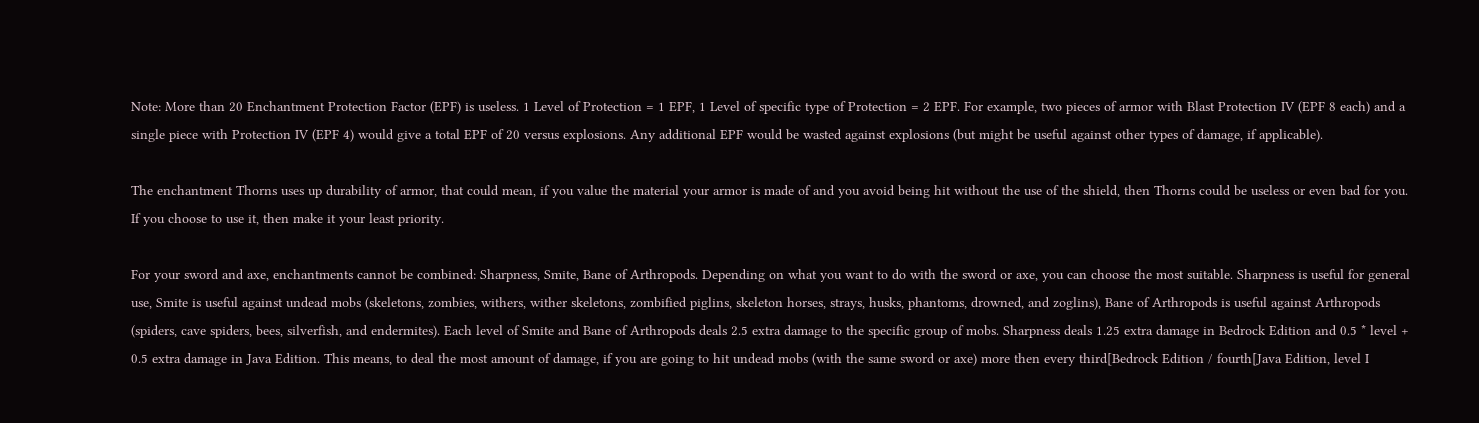Note: More than 20 Enchantment Protection Factor (EPF) is useless. 1 Level of Protection = 1 EPF, 1 Level of specific type of Protection = 2 EPF. For example, two pieces of armor with Blast Protection IV (EPF 8 each) and a single piece with Protection IV (EPF 4) would give a total EPF of 20 versus explosions. Any additional EPF would be wasted against explosions (but might be useful against other types of damage, if applicable).

The enchantment Thorns uses up durability of armor, that could mean, if you value the material your armor is made of and you avoid being hit without the use of the shield, then Thorns could be useless or even bad for you. If you choose to use it, then make it your least priority.

For your sword and axe, enchantments cannot be combined: Sharpness, Smite, Bane of Arthropods. Depending on what you want to do with the sword or axe, you can choose the most suitable. Sharpness is useful for general use, Smite is useful against undead mobs (skeletons, zombies, withers, wither skeletons, zombified piglins, skeleton horses, strays, husks, phantoms, drowned, and zoglins), Bane of Arthropods is useful against Arthropods (spiders, cave spiders, bees, silverfish, and endermites). Each level of Smite and Bane of Arthropods deals 2.5 extra damage to the specific group of mobs. Sharpness deals 1.25 extra damage in Bedrock Edition and 0.5 * level + 0.5 extra damage in Java Edition. This means, to deal the most amount of damage, if you are going to hit undead mobs (with the same sword or axe) more then every third[Bedrock Edition / fourth[Java Edition, level I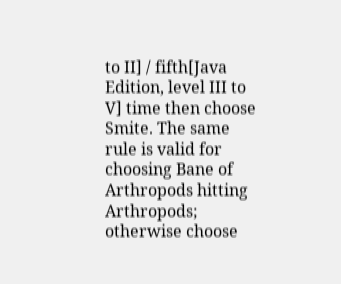to II] / fifth[Java Edition, level III to V] time then choose Smite. The same rule is valid for choosing Bane of Arthropods hitting Arthropods; otherwise choose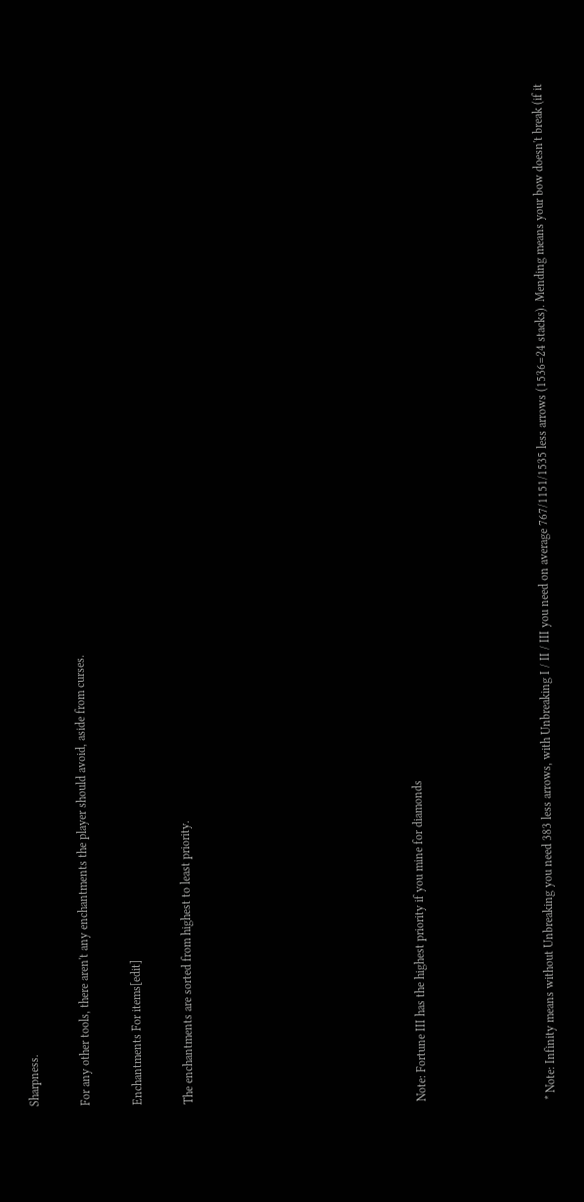Sharpness.

For any other tools, there aren't any enchantments the player should avoid, aside from curses.

Enchantments For items[edit]

The enchantments are sorted from highest to least priority.








Note: Fortune III has the highest priority if you mine for diamonds




* Note: Infinity means without Unbreaking you need 383 less arrows, with Unbreaking I / II / III you need on average 767/1151/1535 less arrows (1536=24 stacks). Mending means your bow doesn't break (if it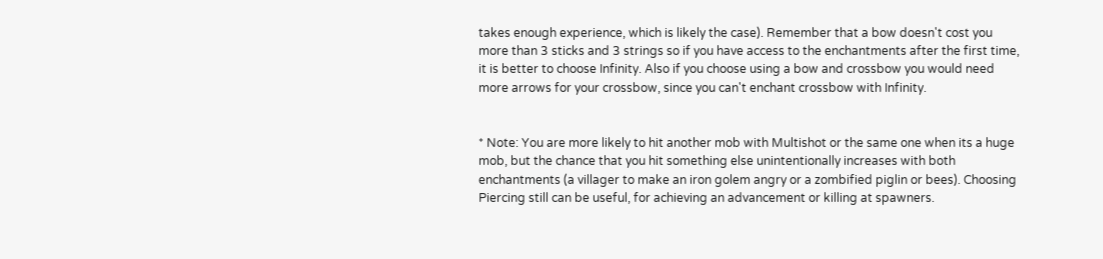takes enough experience, which is likely the case). Remember that a bow doesn't cost you more than 3 sticks and 3 strings so if you have access to the enchantments after the first time, it is better to choose Infinity. Also if you choose using a bow and crossbow you would need more arrows for your crossbow, since you can't enchant crossbow with Infinity.


* Note: You are more likely to hit another mob with Multishot or the same one when its a huge mob, but the chance that you hit something else unintentionally increases with both enchantments (a villager to make an iron golem angry or a zombified piglin or bees). Choosing Piercing still can be useful, for achieving an advancement or killing at spawners.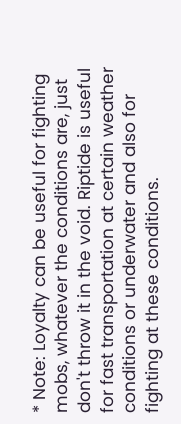* Note: Loyalty can be useful for fighting mobs, whatever the conditions are, just don't throw it in the void. Riptide is useful for fast transportation at certain weather conditions or underwater and also for fighting at these conditions.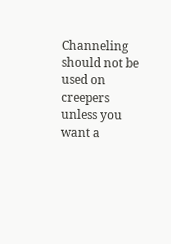Channeling should not be used on creepers unless you want a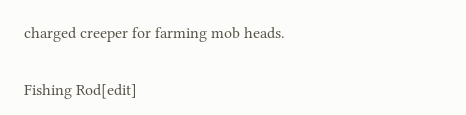charged creeper for farming mob heads.

Fishing Rod[edit]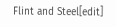Flint and Steel[edit]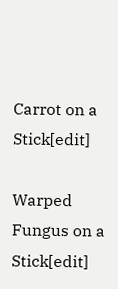Carrot on a Stick[edit]

Warped Fungus on a Stick[edit]